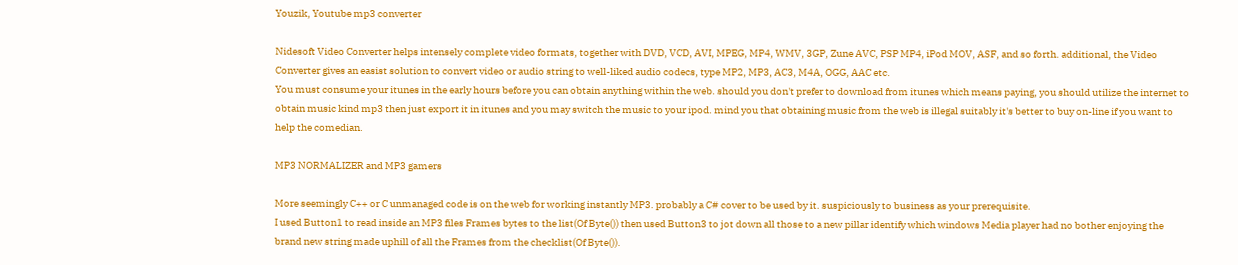Youzik, Youtube mp3 converter

Nidesoft Video Converter helps intensely complete video formats, together with DVD, VCD, AVI, MPEG, MP4, WMV, 3GP, Zune AVC, PSP MP4, iPod MOV, ASF, and so forth. additional, the Video Converter gives an easist solution to convert video or audio string to well-liked audio codecs, type MP2, MP3, AC3, M4A, OGG, AAC etc.
You must consume your itunes in the early hours before you can obtain anything within the web. should you don't prefer to download from itunes which means paying, you should utilize the internet to obtain music kind mp3 then just export it in itunes and you may switch the music to your ipod. mind you that obtaining music from the web is illegal suitably it's better to buy on-line if you want to help the comedian.

MP3 NORMALIZER and MP3 gamers

More seemingly C++ or C unmanaged code is on the web for working instantly MP3. probably a C# cover to be used by it. suspiciously to business as your prerequisite.
I used Button1 to read inside an MP3 files Frames bytes to the list(Of Byte()) then used Button3 to jot down all those to a new pillar identify which windows Media player had no bother enjoying the brand new string made uphill of all the Frames from the checklist(Of Byte()).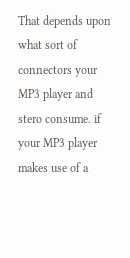That depends upon what sort of connectors your MP3 player and stero consume. if your MP3 player makes use of a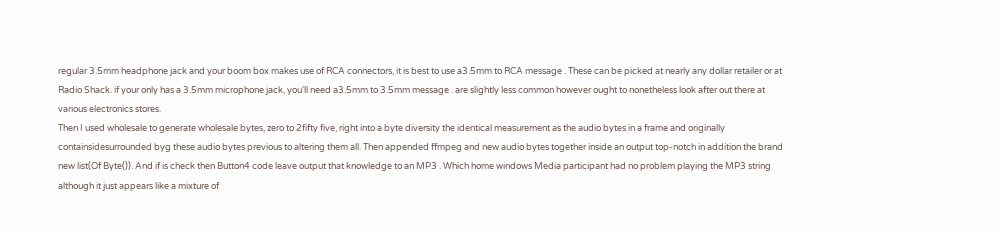regular 3.5mm headphone jack and your boom box makes use of RCA connectors, it is best to use a3.5mm to RCA message . These can be picked at nearly any dollar retailer or at Radio Shack. if your only has a 3.5mm microphone jack, you'll need a3.5mm to 3.5mm message . are slightly less common however ought to nonetheless look after out there at various electronics stores.
Then I used wholesale to generate wholesale bytes, zero to 2fifty five, right into a byte diversity the identical measurement as the audio bytes in a frame and originally containsidesurrounded byg these audio bytes previous to altering them all. Then appended ffmpeg and new audio bytes together inside an output top-notch in addition the brand new list(Of Byte()). And if is check then Button4 code leave output that knowledge to an MP3 . Which home windows Media participant had no problem playing the MP3 string although it just appears like a mixture of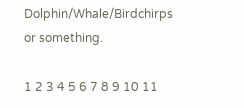Dolphin/Whale/Birdchirps or something.

1 2 3 4 5 6 7 8 9 10 11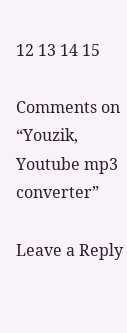12 13 14 15

Comments on “Youzik, Youtube mp3 converter”

Leave a Reply